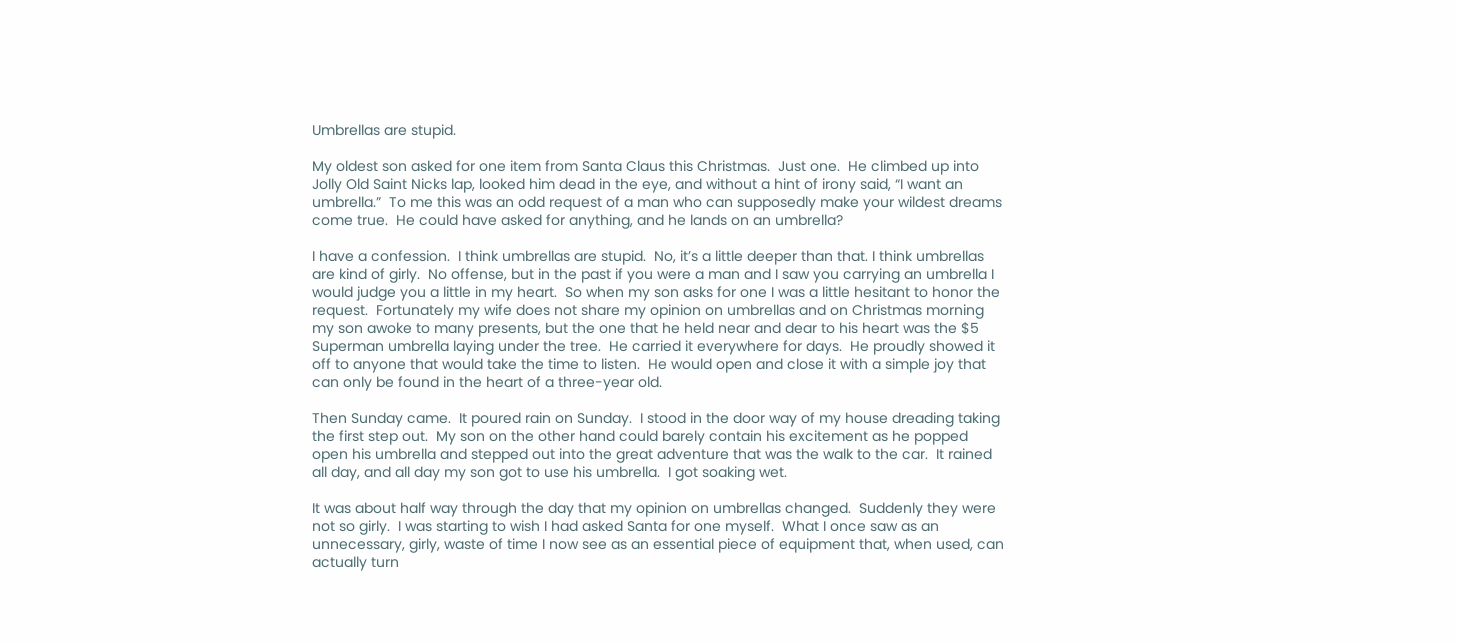Umbrellas are stupid.

My oldest son asked for one item from Santa Claus this Christmas.  Just one.  He climbed up into Jolly Old Saint Nicks lap, looked him dead in the eye, and without a hint of irony said, “I want an umbrella.”  To me this was an odd request of a man who can supposedly make your wildest dreams come true.  He could have asked for anything, and he lands on an umbrella?

I have a confession.  I think umbrellas are stupid.  No, it’s a little deeper than that. I think umbrellas are kind of girly.  No offense, but in the past if you were a man and I saw you carrying an umbrella I would judge you a little in my heart.  So when my son asks for one I was a little hesitant to honor the request.  Fortunately my wife does not share my opinion on umbrellas and on Christmas morning my son awoke to many presents, but the one that he held near and dear to his heart was the $5 Superman umbrella laying under the tree.  He carried it everywhere for days.  He proudly showed it off to anyone that would take the time to listen.  He would open and close it with a simple joy that can only be found in the heart of a three-year old.

Then Sunday came.  It poured rain on Sunday.  I stood in the door way of my house dreading taking the first step out.  My son on the other hand could barely contain his excitement as he popped open his umbrella and stepped out into the great adventure that was the walk to the car.  It rained all day, and all day my son got to use his umbrella.  I got soaking wet.

It was about half way through the day that my opinion on umbrellas changed.  Suddenly they were not so girly.  I was starting to wish I had asked Santa for one myself.  What I once saw as an unnecessary, girly, waste of time I now see as an essential piece of equipment that, when used, can actually turn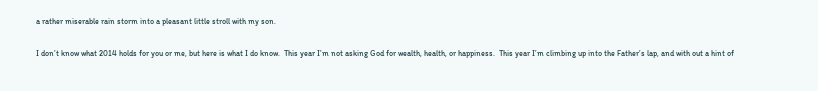a rather miserable rain storm into a pleasant little stroll with my son.

I don’t know what 2014 holds for you or me, but here is what I do know.  This year I’m not asking God for wealth, health, or happiness.  This year I’m climbing up into the Father’s lap, and with out a hint of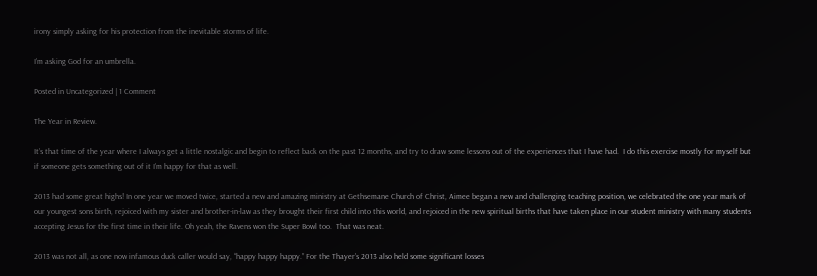irony simply asking for his protection from the inevitable storms of life.

I’m asking God for an umbrella.

Posted in Uncategorized | 1 Comment

The Year in Review.

It’s that time of the year where I always get a little nostalgic and begin to reflect back on the past 12 months, and try to draw some lessons out of the experiences that I have had.  I do this exercise mostly for myself but if someone gets something out of it I’m happy for that as well.

2013 had some great highs! In one year we moved twice, started a new and amazing ministry at Gethsemane Church of Christ, Aimee began a new and challenging teaching position, we celebrated the one year mark of our youngest sons birth, rejoiced with my sister and brother-in-law as they brought their first child into this world, and rejoiced in the new spiritual births that have taken place in our student ministry with many students accepting Jesus for the first time in their life. Oh yeah, the Ravens won the Super Bowl too.  That was neat.

2013 was not all, as one now infamous duck caller would say, “happy happy happy.” For the Thayer’s 2013 also held some significant losses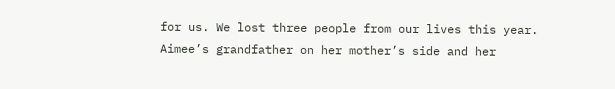for us. We lost three people from our lives this year. Aimee’s grandfather on her mother’s side and her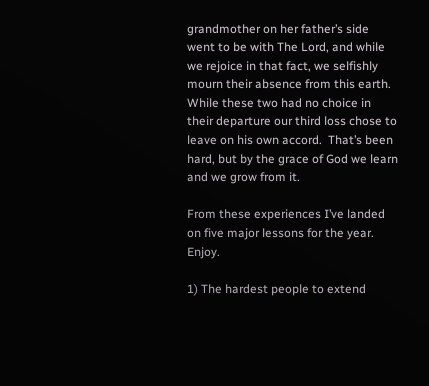grandmother on her father’s side went to be with The Lord, and while we rejoice in that fact, we selfishly mourn their absence from this earth. While these two had no choice in their departure our third loss chose to leave on his own accord.  That’s been hard, but by the grace of God we learn and we grow from it.

From these experiences I’ve landed on five major lessons for the year. Enjoy.

1) The hardest people to extend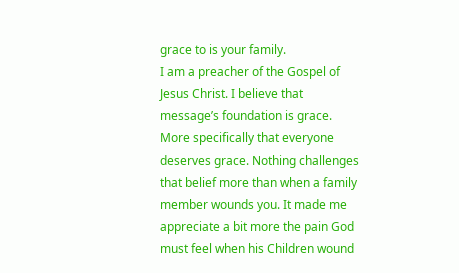grace to is your family.
I am a preacher of the Gospel of Jesus Christ. I believe that message’s foundation is grace. More specifically that everyone deserves grace. Nothing challenges that belief more than when a family member wounds you. It made me appreciate a bit more the pain God must feel when his Children wound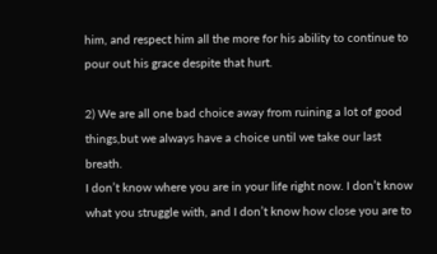him, and respect him all the more for his ability to continue to pour out his grace despite that hurt.

2) We are all one bad choice away from ruining a lot of good things,but we always have a choice until we take our last breath.
I don’t know where you are in your life right now. I don’t know what you struggle with, and I don’t know how close you are to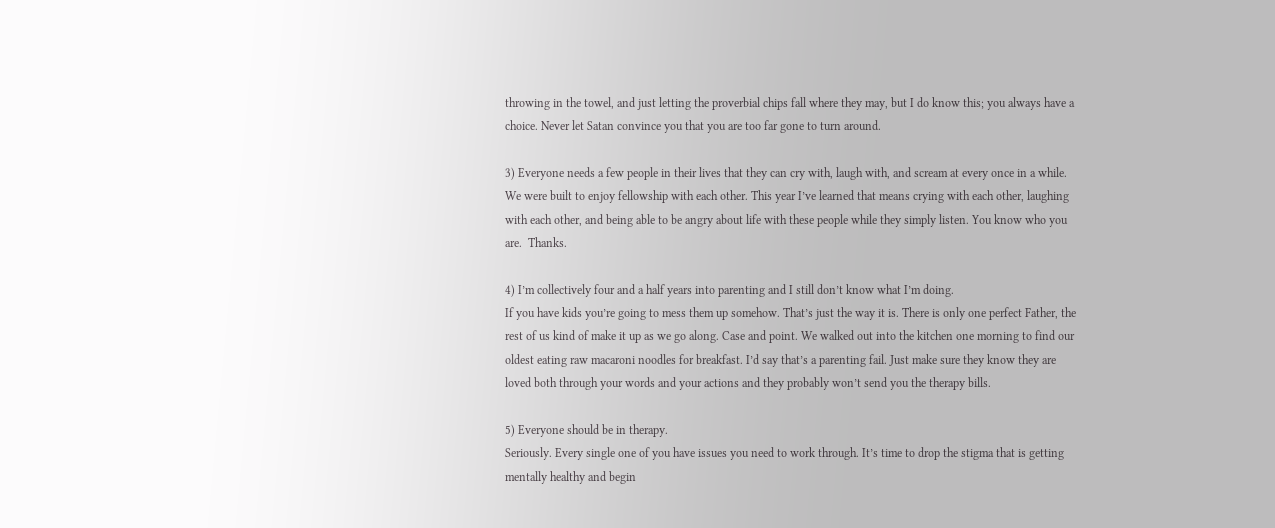throwing in the towel, and just letting the proverbial chips fall where they may, but I do know this; you always have a choice. Never let Satan convince you that you are too far gone to turn around.

3) Everyone needs a few people in their lives that they can cry with, laugh with, and scream at every once in a while.
We were built to enjoy fellowship with each other. This year I’ve learned that means crying with each other, laughing with each other, and being able to be angry about life with these people while they simply listen. You know who you are.  Thanks.

4) I’m collectively four and a half years into parenting and I still don’t know what I’m doing.
If you have kids you’re going to mess them up somehow. That’s just the way it is. There is only one perfect Father, the rest of us kind of make it up as we go along. Case and point. We walked out into the kitchen one morning to find our oldest eating raw macaroni noodles for breakfast. I’d say that’s a parenting fail. Just make sure they know they are loved both through your words and your actions and they probably won’t send you the therapy bills.

5) Everyone should be in therapy.
Seriously. Every single one of you have issues you need to work through. It’s time to drop the stigma that is getting mentally healthy and begin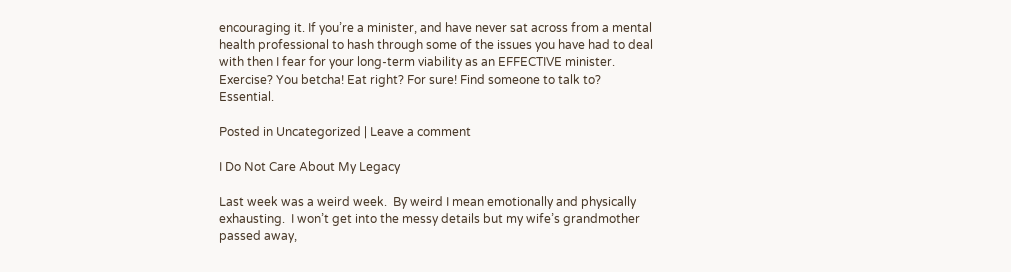encouraging it. If you’re a minister, and have never sat across from a mental health professional to hash through some of the issues you have had to deal with then I fear for your long-term viability as an EFFECTIVE minister. Exercise? You betcha! Eat right? For sure! Find someone to talk to? Essential.

Posted in Uncategorized | Leave a comment

I Do Not Care About My Legacy

Last week was a weird week.  By weird I mean emotionally and physically exhausting.  I won’t get into the messy details but my wife’s grandmother passed away,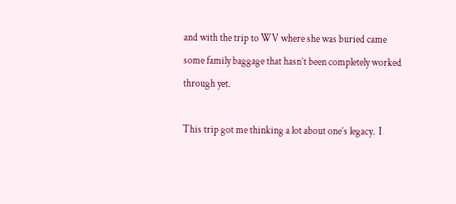and with the trip to WV where she was buried came some family baggage that hasn’t been completely worked through yet.

This trip got me thinking a lot about one’s legacy.  I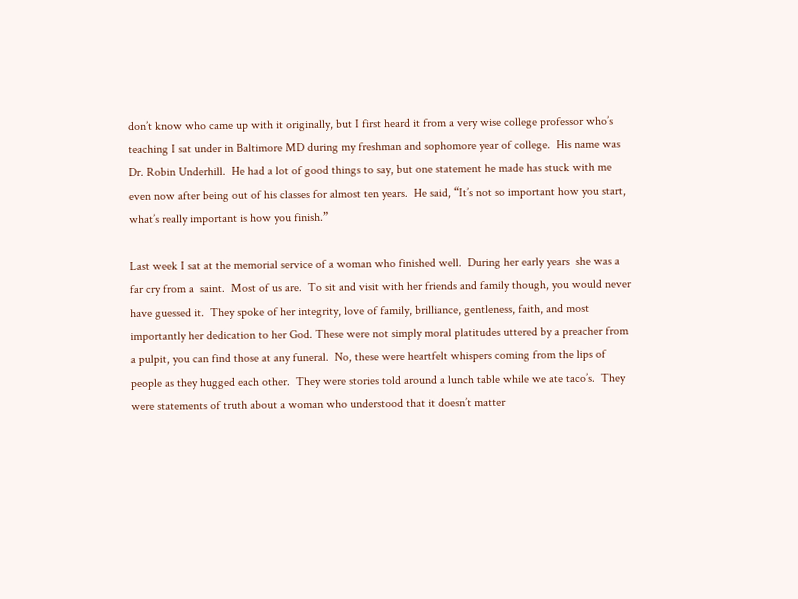don’t know who came up with it originally, but I first heard it from a very wise college professor who’s teaching I sat under in Baltimore MD during my freshman and sophomore year of college.  His name was Dr. Robin Underhill.  He had a lot of good things to say, but one statement he made has stuck with me even now after being out of his classes for almost ten years.  He said, “It’s not so important how you start, what’s really important is how you finish.”

Last week I sat at the memorial service of a woman who finished well.  During her early years  she was a far cry from a  saint.  Most of us are.  To sit and visit with her friends and family though, you would never have guessed it.  They spoke of her integrity, love of family, brilliance, gentleness, faith, and most importantly her dedication to her God. These were not simply moral platitudes uttered by a preacher from a pulpit, you can find those at any funeral.  No, these were heartfelt whispers coming from the lips of people as they hugged each other.  They were stories told around a lunch table while we ate taco’s.  They were statements of truth about a woman who understood that it doesn’t matter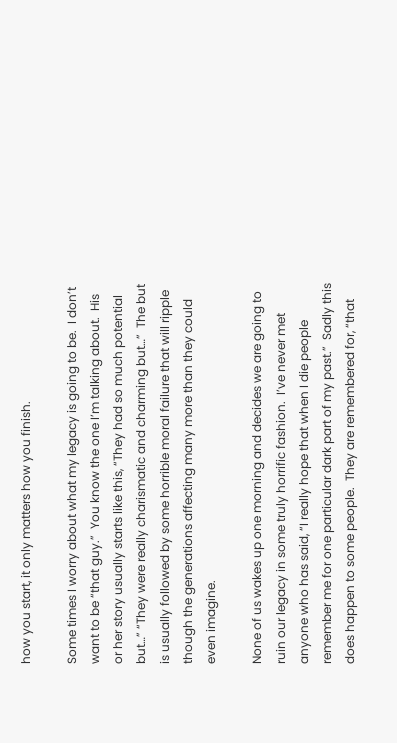how you start, it only matters how you finish.

Some times I worry about what my legacy is going to be.  I don’t want to be “that guy.”  You know the one I’m talking about.  His or her story usually starts like this, “They had so much potential but…” “They were really charismatic and charming but…”  The but is usually followed by some horrible moral failure that will ripple though the generations affecting many more than they could even imagine.

None of us wakes up one morning and decides we are going to ruin our legacy in some truly horrific fashion.  I’ve never met anyone who has said, “I really hope that when I die people remember me for one particular dark part of my past.”  Sadly this does happen to some people.  They are remembered for, “that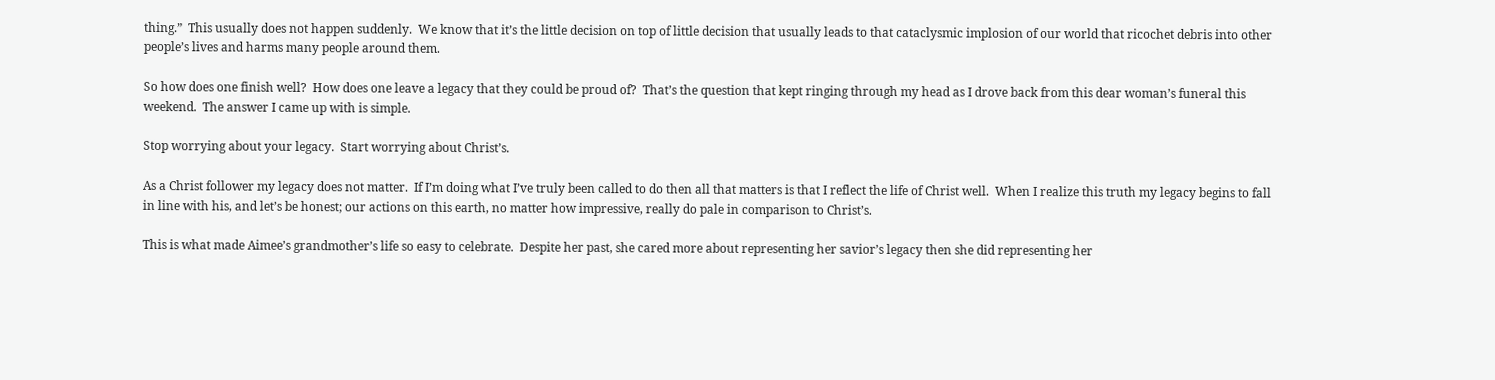thing.”  This usually does not happen suddenly.  We know that it’s the little decision on top of little decision that usually leads to that cataclysmic implosion of our world that ricochet debris into other people’s lives and harms many people around them.

So how does one finish well?  How does one leave a legacy that they could be proud of?  That’s the question that kept ringing through my head as I drove back from this dear woman’s funeral this weekend.  The answer I came up with is simple.

Stop worrying about your legacy.  Start worrying about Christ’s.

As a Christ follower my legacy does not matter.  If I’m doing what I’ve truly been called to do then all that matters is that I reflect the life of Christ well.  When I realize this truth my legacy begins to fall in line with his, and let’s be honest; our actions on this earth, no matter how impressive, really do pale in comparison to Christ’s.

This is what made Aimee’s grandmother’s life so easy to celebrate.  Despite her past, she cared more about representing her savior’s legacy then she did representing her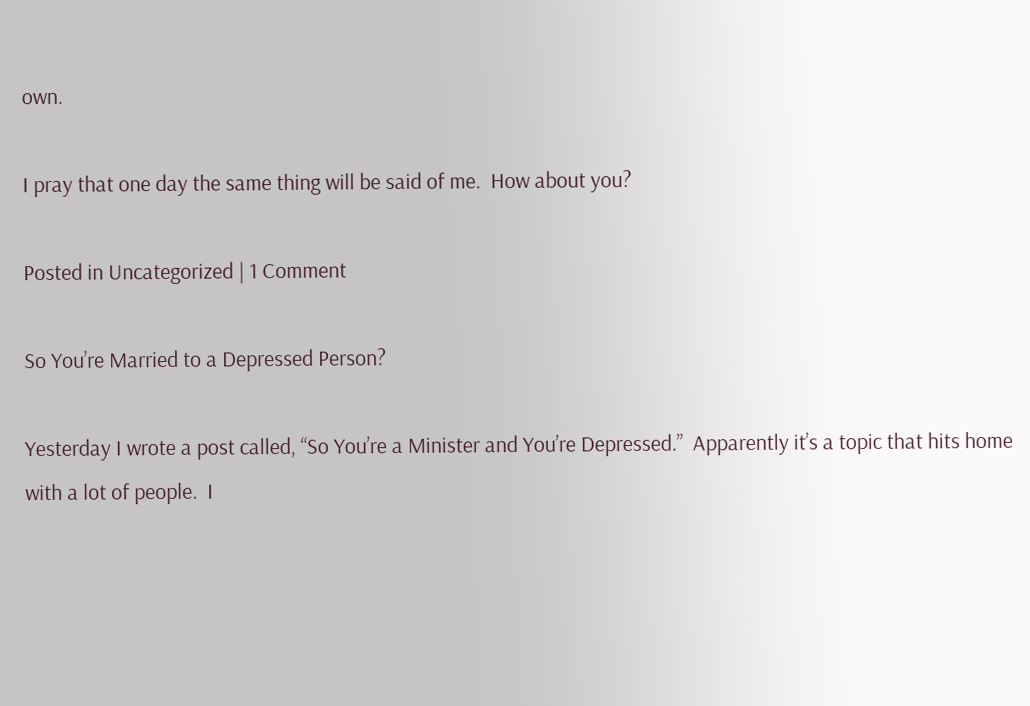own.

I pray that one day the same thing will be said of me.  How about you?

Posted in Uncategorized | 1 Comment

So You’re Married to a Depressed Person?

Yesterday I wrote a post called, “So You’re a Minister and You’re Depressed.”  Apparently it’s a topic that hits home with a lot of people.  I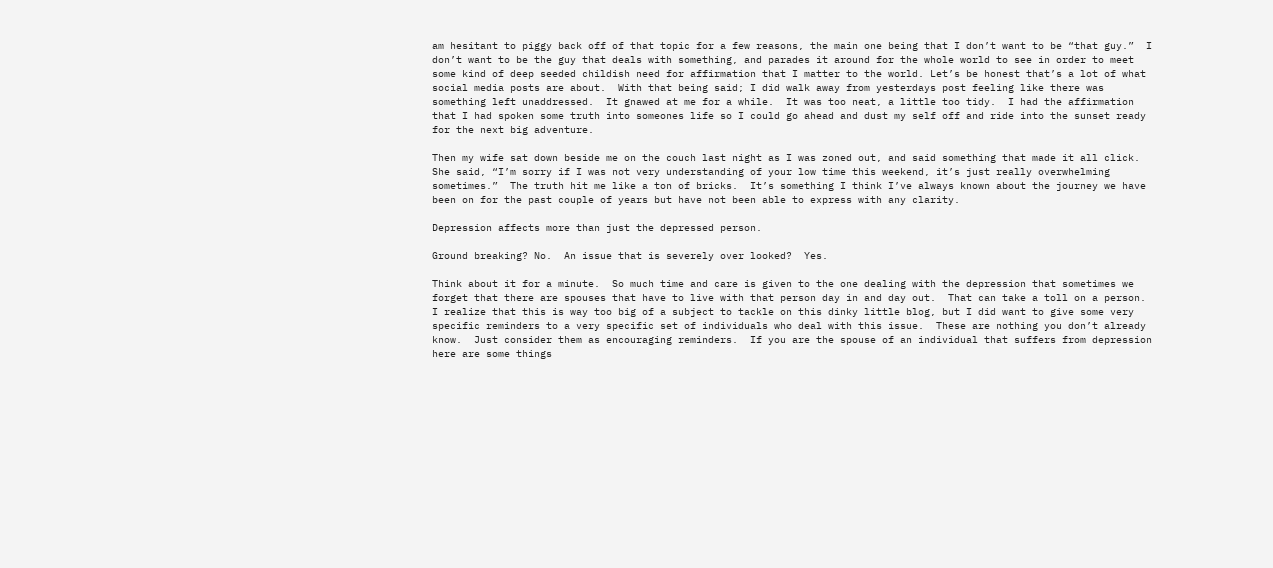am hesitant to piggy back off of that topic for a few reasons, the main one being that I don’t want to be “that guy.”  I don’t want to be the guy that deals with something, and parades it around for the whole world to see in order to meet some kind of deep seeded childish need for affirmation that I matter to the world. Let’s be honest that’s a lot of what social media posts are about.  With that being said; I did walk away from yesterdays post feeling like there was something left unaddressed.  It gnawed at me for a while.  It was too neat, a little too tidy.  I had the affirmation that I had spoken some truth into someones life so I could go ahead and dust my self off and ride into the sunset ready for the next big adventure.

Then my wife sat down beside me on the couch last night as I was zoned out, and said something that made it all click.  She said, “I’m sorry if I was not very understanding of your low time this weekend, it’s just really overwhelming sometimes.”  The truth hit me like a ton of bricks.  It’s something I think I’ve always known about the journey we have been on for the past couple of years but have not been able to express with any clarity.

Depression affects more than just the depressed person.

Ground breaking? No.  An issue that is severely over looked?  Yes.

Think about it for a minute.  So much time and care is given to the one dealing with the depression that sometimes we forget that there are spouses that have to live with that person day in and day out.  That can take a toll on a person.  I realize that this is way too big of a subject to tackle on this dinky little blog, but I did want to give some very specific reminders to a very specific set of individuals who deal with this issue.  These are nothing you don’t already know.  Just consider them as encouraging reminders.  If you are the spouse of an individual that suffers from depression here are some things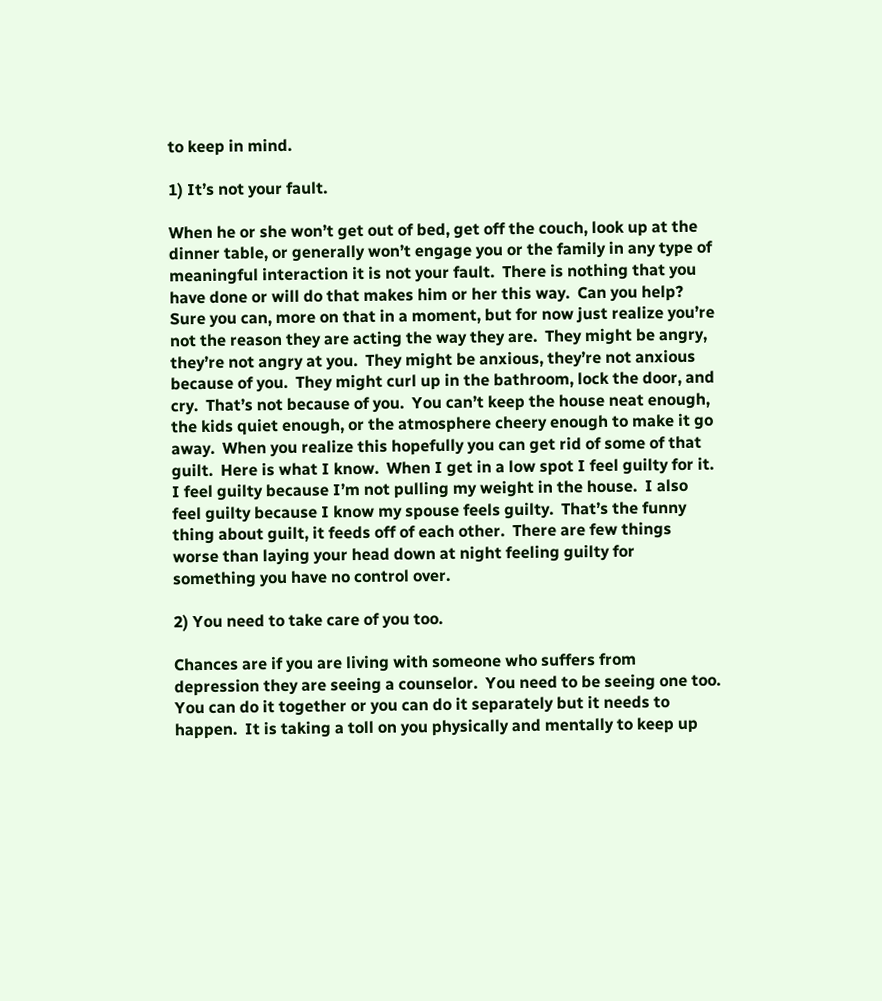to keep in mind.

1) It’s not your fault.

When he or she won’t get out of bed, get off the couch, look up at the dinner table, or generally won’t engage you or the family in any type of meaningful interaction it is not your fault.  There is nothing that you have done or will do that makes him or her this way.  Can you help?  Sure you can, more on that in a moment, but for now just realize you’re not the reason they are acting the way they are.  They might be angry, they’re not angry at you.  They might be anxious, they’re not anxious because of you.  They might curl up in the bathroom, lock the door, and cry.  That’s not because of you.  You can’t keep the house neat enough, the kids quiet enough, or the atmosphere cheery enough to make it go away.  When you realize this hopefully you can get rid of some of that guilt.  Here is what I know.  When I get in a low spot I feel guilty for it.  I feel guilty because I’m not pulling my weight in the house.  I also feel guilty because I know my spouse feels guilty.  That’s the funny thing about guilt, it feeds off of each other.  There are few things worse than laying your head down at night feeling guilty for something you have no control over.

2) You need to take care of you too.

Chances are if you are living with someone who suffers from depression they are seeing a counselor.  You need to be seeing one too. You can do it together or you can do it separately but it needs to happen.  It is taking a toll on you physically and mentally to keep up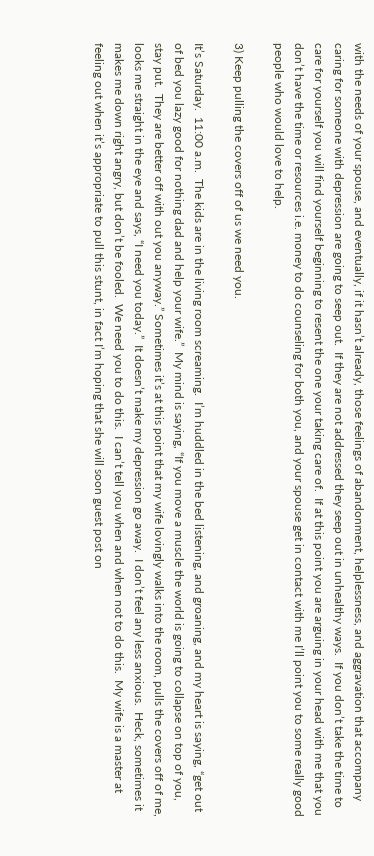with the needs of your spouse, and eventually, if it hasn’t already, those feelings of abandonment, helplessness, and aggravation that accompany caring for someone with depression are going to seep out.  If they are not addressed they seep out in unhealthy ways.  If you don’t take the time to care for yourself you will find yourself beginning to resent the one your taking care of.  If at this point you are arguing in your head with me that you don’t have the time or resources i.e. money to do counseling for both you, and your spouse get in contact with me I’ll point you to some really good people who would love to help.

3) Keep pulling the covers off of us we need you.

It’s Saturday.  11:00 a.m.  The kids are in the living room screaming.  I’m huddled in the bed listening, and groaning, and my heart is saying, “get out of bed you lazy good for nothing dad and help your wife.”  My mind is saying, “If you move a muscle the world is going to collapse on top of you, stay put.  They are better off with out you anyway.” Sometimes it’s at this point that my wife lovingly walks into the room, pulls the covers off of me, looks me straight in the eye and says, “I need you today.”  It doesn’t make my depression go away.  I don’t feel any less anxious.  Heck, sometimes it makes me down right angry, but don’t be fooled.  We need you to do this.  I can’t tell you when and when not to do this.  My wife is a master at feeling out when it’s appropriate to pull this stunt, in fact I’m hoping that she will soon guest post on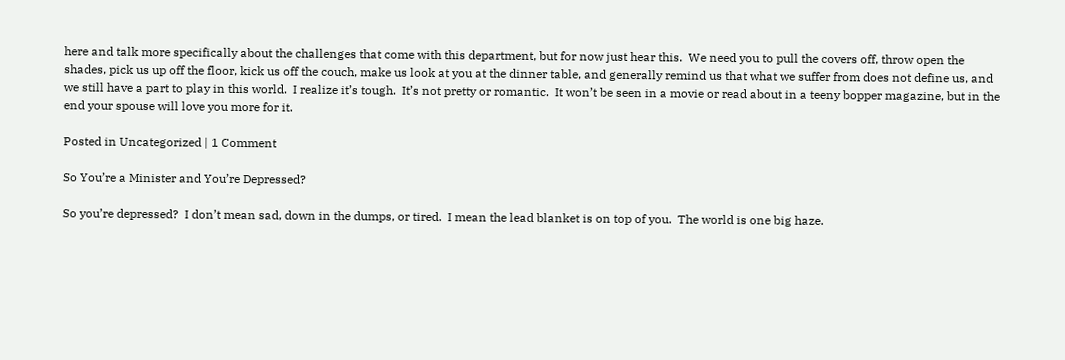here and talk more specifically about the challenges that come with this department, but for now just hear this.  We need you to pull the covers off, throw open the shades, pick us up off the floor, kick us off the couch, make us look at you at the dinner table, and generally remind us that what we suffer from does not define us, and we still have a part to play in this world.  I realize it’s tough.  It’s not pretty or romantic.  It won’t be seen in a movie or read about in a teeny bopper magazine, but in the end your spouse will love you more for it.

Posted in Uncategorized | 1 Comment

So You’re a Minister and You’re Depressed?

So you’re depressed?  I don’t mean sad, down in the dumps, or tired.  I mean the lead blanket is on top of you.  The world is one big haze.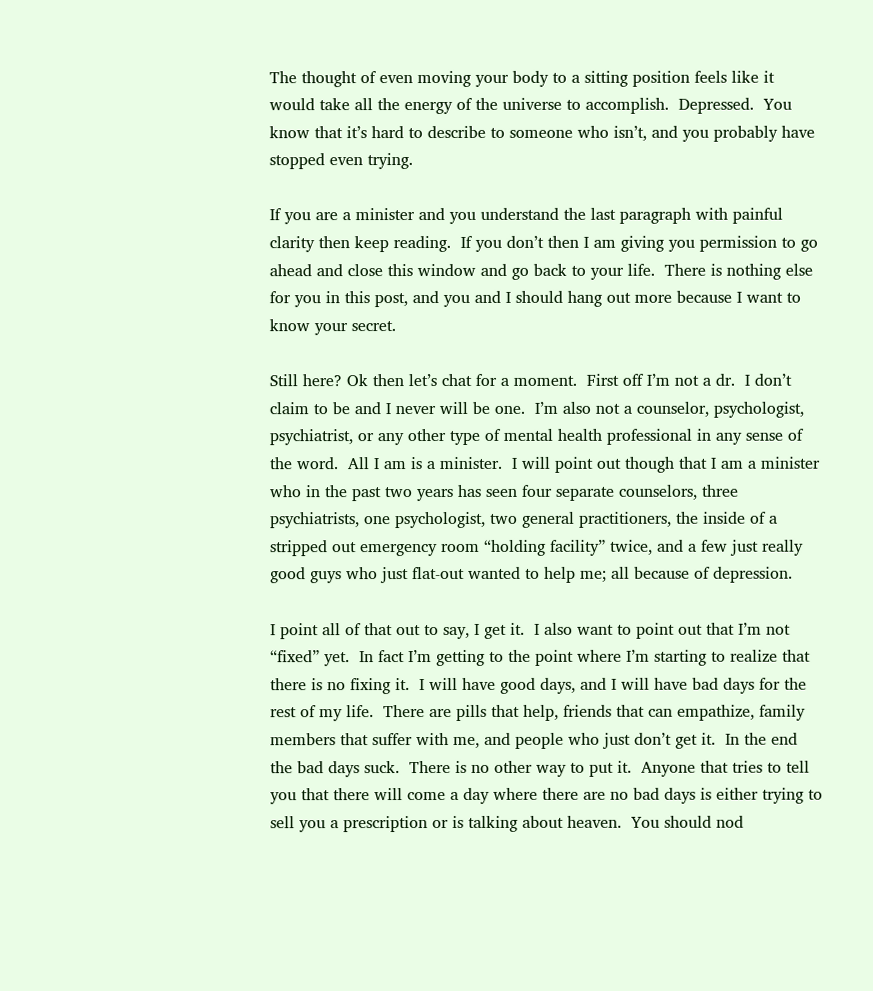The thought of even moving your body to a sitting position feels like it would take all the energy of the universe to accomplish.  Depressed.  You know that it’s hard to describe to someone who isn’t, and you probably have stopped even trying.

If you are a minister and you understand the last paragraph with painful clarity then keep reading.  If you don’t then I am giving you permission to go ahead and close this window and go back to your life.  There is nothing else for you in this post, and you and I should hang out more because I want to know your secret.

Still here? Ok then let’s chat for a moment.  First off I’m not a dr.  I don’t claim to be and I never will be one.  I’m also not a counselor, psychologist, psychiatrist, or any other type of mental health professional in any sense of the word.  All I am is a minister.  I will point out though that I am a minister who in the past two years has seen four separate counselors, three psychiatrists, one psychologist, two general practitioners, the inside of a stripped out emergency room “holding facility” twice, and a few just really good guys who just flat-out wanted to help me; all because of depression.

I point all of that out to say, I get it.  I also want to point out that I’m not “fixed” yet.  In fact I’m getting to the point where I’m starting to realize that there is no fixing it.  I will have good days, and I will have bad days for the rest of my life.  There are pills that help, friends that can empathize, family members that suffer with me, and people who just don’t get it.  In the end the bad days suck.  There is no other way to put it.  Anyone that tries to tell you that there will come a day where there are no bad days is either trying to sell you a prescription or is talking about heaven.  You should nod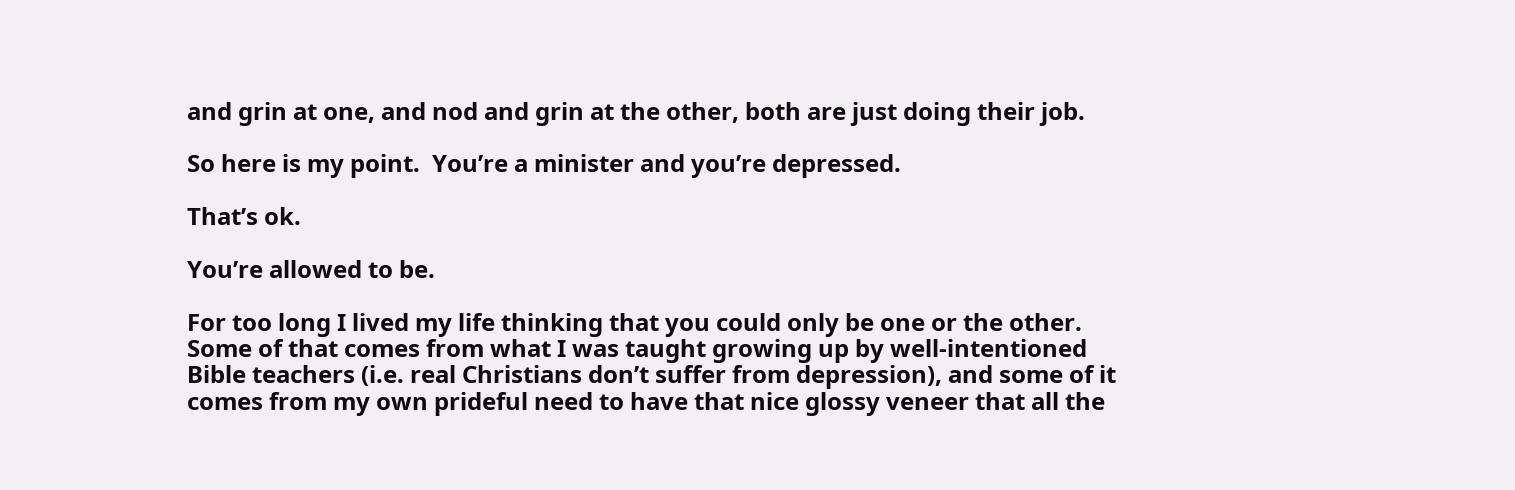and grin at one, and nod and grin at the other, both are just doing their job.

So here is my point.  You’re a minister and you’re depressed.

That’s ok.

You’re allowed to be.

For too long I lived my life thinking that you could only be one or the other.  Some of that comes from what I was taught growing up by well-intentioned Bible teachers (i.e. real Christians don’t suffer from depression), and some of it comes from my own prideful need to have that nice glossy veneer that all the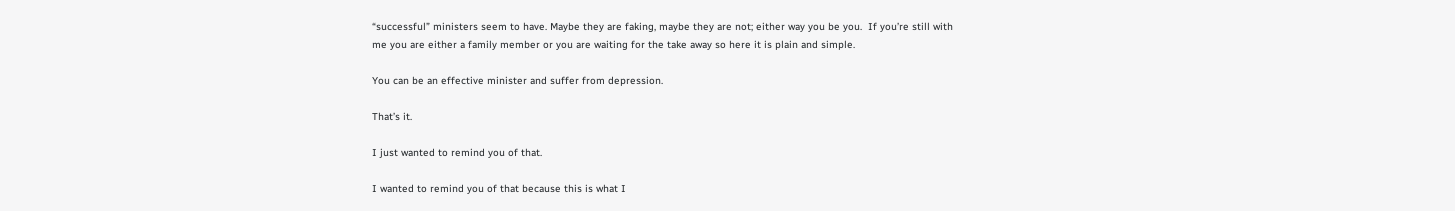“successful” ministers seem to have. Maybe they are faking, maybe they are not; either way you be you.  If you’re still with me you are either a family member or you are waiting for the take away so here it is plain and simple.

You can be an effective minister and suffer from depression.

That’s it.

I just wanted to remind you of that.

I wanted to remind you of that because this is what I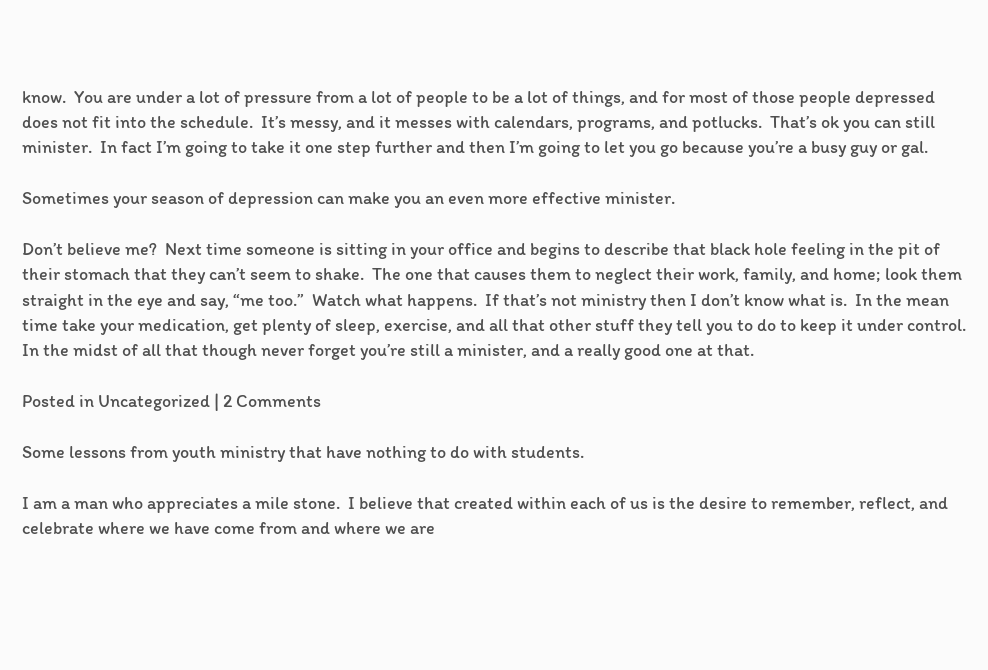know.  You are under a lot of pressure from a lot of people to be a lot of things, and for most of those people depressed does not fit into the schedule.  It’s messy, and it messes with calendars, programs, and potlucks.  That’s ok you can still minister.  In fact I’m going to take it one step further and then I’m going to let you go because you’re a busy guy or gal.

Sometimes your season of depression can make you an even more effective minister.

Don’t believe me?  Next time someone is sitting in your office and begins to describe that black hole feeling in the pit of their stomach that they can’t seem to shake.  The one that causes them to neglect their work, family, and home; look them straight in the eye and say, “me too.”  Watch what happens.  If that’s not ministry then I don’t know what is.  In the mean time take your medication, get plenty of sleep, exercise, and all that other stuff they tell you to do to keep it under control.  In the midst of all that though never forget you’re still a minister, and a really good one at that.

Posted in Uncategorized | 2 Comments

Some lessons from youth ministry that have nothing to do with students.

I am a man who appreciates a mile stone.  I believe that created within each of us is the desire to remember, reflect, and celebrate where we have come from and where we are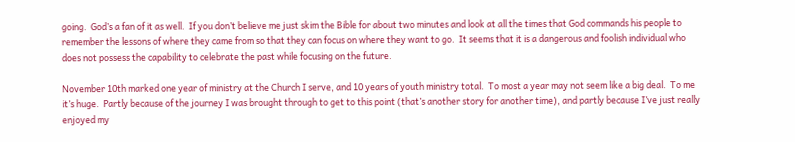going.  God’s a fan of it as well.  If you don’t believe me just skim the Bible for about two minutes and look at all the times that God commands his people to remember the lessons of where they came from so that they can focus on where they want to go.  It seems that it is a dangerous and foolish individual who does not possess the capability to celebrate the past while focusing on the future.

November 10th marked one year of ministry at the Church I serve, and 10 years of youth ministry total.  To most a year may not seem like a big deal.  To me it’s huge.  Partly because of the journey I was brought through to get to this point (that’s another story for another time), and partly because I’ve just really enjoyed my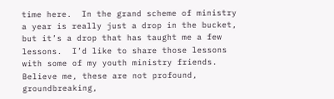time here.  In the grand scheme of ministry a year is really just a drop in the bucket, but it’s a drop that has taught me a few lessons.  I’d like to share those lessons with some of my youth ministry friends.  Believe me, these are not profound, groundbreaking,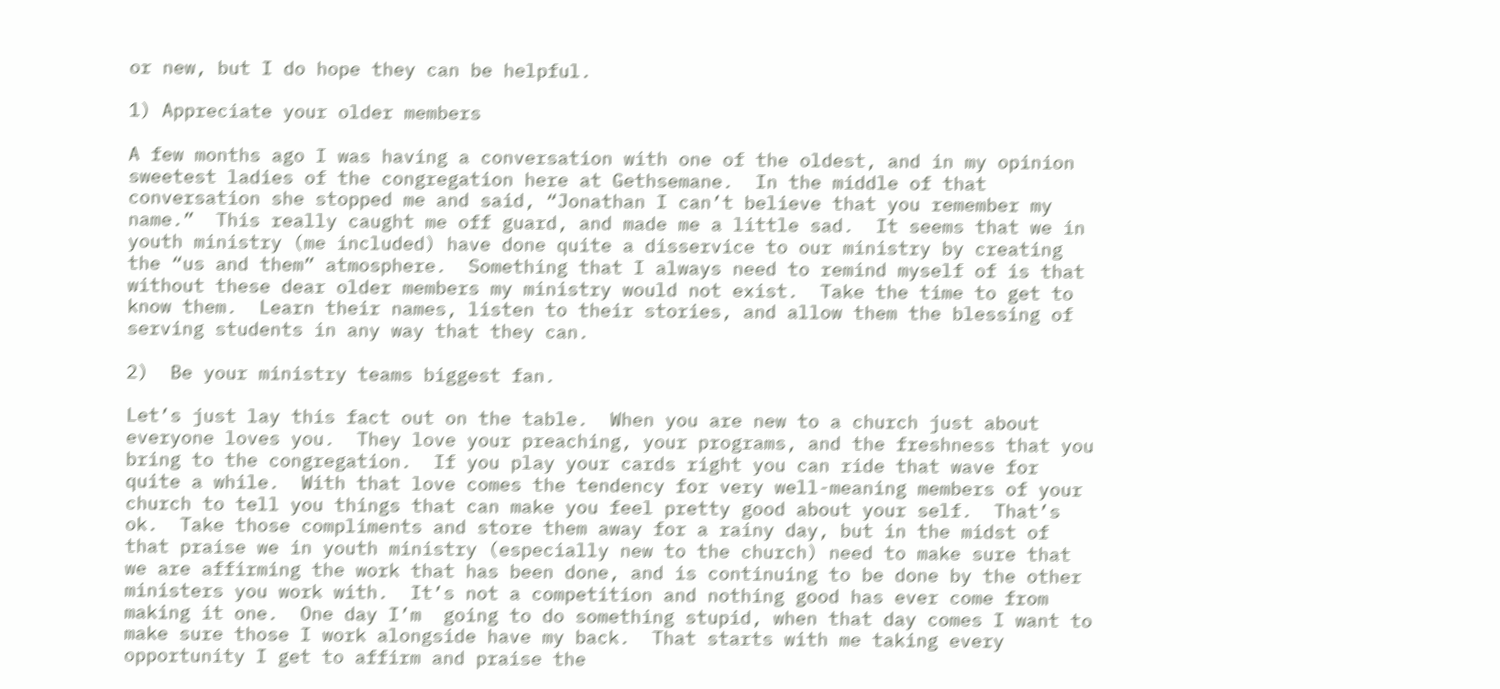or new, but I do hope they can be helpful.

1) Appreciate your older members

A few months ago I was having a conversation with one of the oldest, and in my opinion sweetest ladies of the congregation here at Gethsemane.  In the middle of that conversation she stopped me and said, “Jonathan I can’t believe that you remember my name.”  This really caught me off guard, and made me a little sad.  It seems that we in youth ministry (me included) have done quite a disservice to our ministry by creating the “us and them” atmosphere.  Something that I always need to remind myself of is that without these dear older members my ministry would not exist.  Take the time to get to know them.  Learn their names, listen to their stories, and allow them the blessing of serving students in any way that they can.

2)  Be your ministry teams biggest fan.

Let’s just lay this fact out on the table.  When you are new to a church just about everyone loves you.  They love your preaching, your programs, and the freshness that you bring to the congregation.  If you play your cards right you can ride that wave for quite a while.  With that love comes the tendency for very well-meaning members of your church to tell you things that can make you feel pretty good about your self.  That’s ok.  Take those compliments and store them away for a rainy day, but in the midst of that praise we in youth ministry (especially new to the church) need to make sure that we are affirming the work that has been done, and is continuing to be done by the other ministers you work with.  It’s not a competition and nothing good has ever come from making it one.  One day I’m  going to do something stupid, when that day comes I want to make sure those I work alongside have my back.  That starts with me taking every opportunity I get to affirm and praise the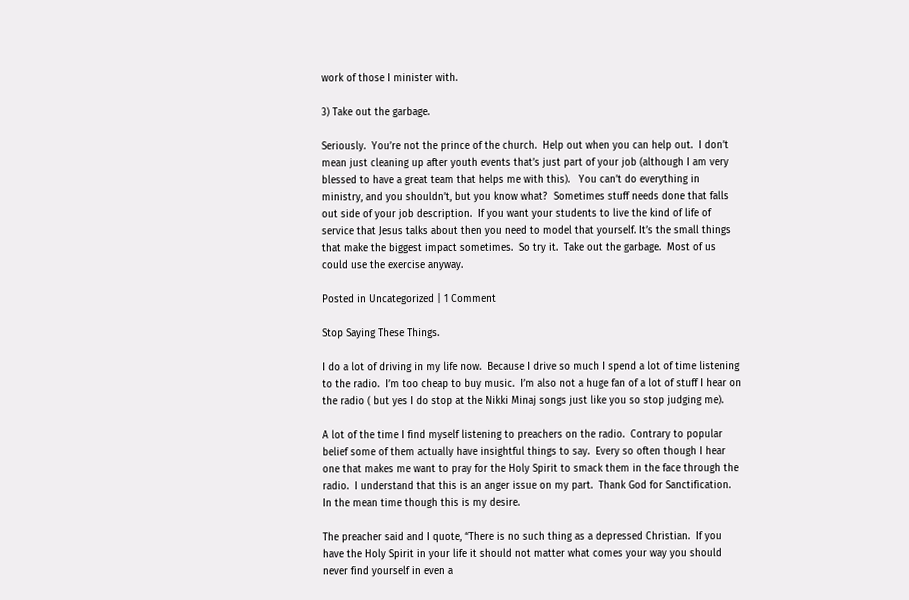work of those I minister with.

3) Take out the garbage.

Seriously.  You’re not the prince of the church.  Help out when you can help out.  I don’t mean just cleaning up after youth events that’s just part of your job (although I am very blessed to have a great team that helps me with this).   You can’t do everything in ministry, and you shouldn’t, but you know what?  Sometimes stuff needs done that falls out side of your job description.  If you want your students to live the kind of life of service that Jesus talks about then you need to model that yourself. It’s the small things that make the biggest impact sometimes.  So try it.  Take out the garbage.  Most of us could use the exercise anyway.

Posted in Uncategorized | 1 Comment

Stop Saying These Things.

I do a lot of driving in my life now.  Because I drive so much I spend a lot of time listening to the radio.  I’m too cheap to buy music.  I’m also not a huge fan of a lot of stuff I hear on the radio ( but yes I do stop at the Nikki Minaj songs just like you so stop judging me).

A lot of the time I find myself listening to preachers on the radio.  Contrary to popular belief some of them actually have insightful things to say.  Every so often though I hear one that makes me want to pray for the Holy Spirit to smack them in the face through the radio.  I understand that this is an anger issue on my part.  Thank God for Sanctification.  In the mean time though this is my desire.

The preacher said and I quote, “There is no such thing as a depressed Christian.  If you have the Holy Spirit in your life it should not matter what comes your way you should never find yourself in even a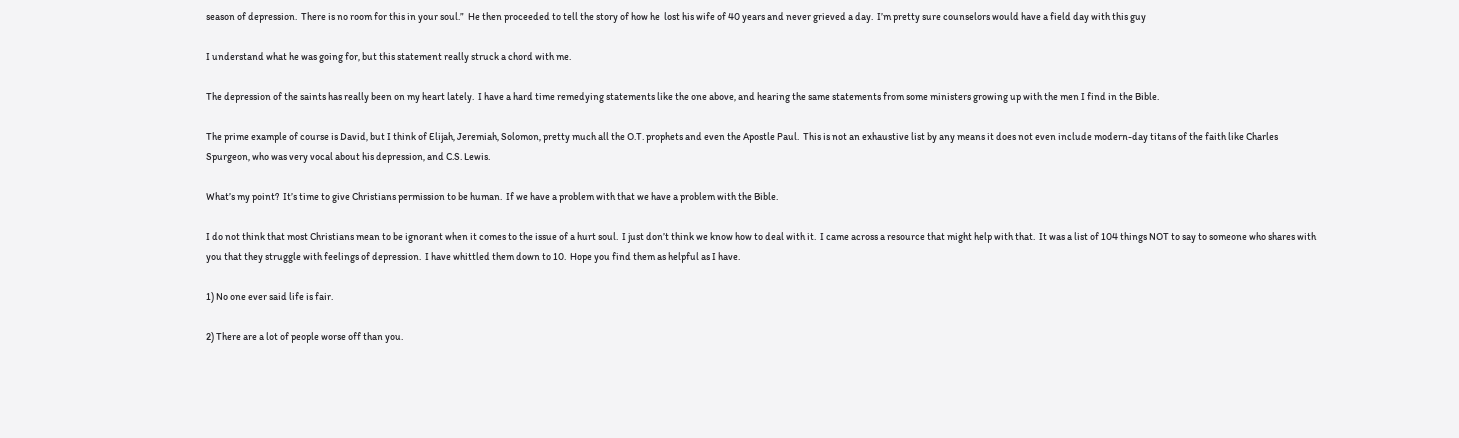season of depression.  There is no room for this in your soul.”  He then proceeded to tell the story of how he  lost his wife of 40 years and never grieved a day.  I’m pretty sure counselors would have a field day with this guy

I understand what he was going for, but this statement really struck a chord with me.

The depression of the saints has really been on my heart lately.  I have a hard time remedying statements like the one above, and hearing the same statements from some ministers growing up with the men I find in the Bible.

The prime example of course is David, but I think of Elijah, Jeremiah, Solomon, pretty much all the O.T. prophets and even the Apostle Paul.  This is not an exhaustive list by any means it does not even include modern-day titans of the faith like Charles Spurgeon, who was very vocal about his depression, and C.S. Lewis.

What’s my point?  It’s time to give Christians permission to be human.  If we have a problem with that we have a problem with the Bible.

I do not think that most Christians mean to be ignorant when it comes to the issue of a hurt soul.  I just don’t think we know how to deal with it.  I came across a resource that might help with that.  It was a list of 104 things NOT to say to someone who shares with you that they struggle with feelings of depression.  I have whittled them down to 10.  Hope you find them as helpful as I have.

1) No one ever said life is fair.

2) There are a lot of people worse off than you.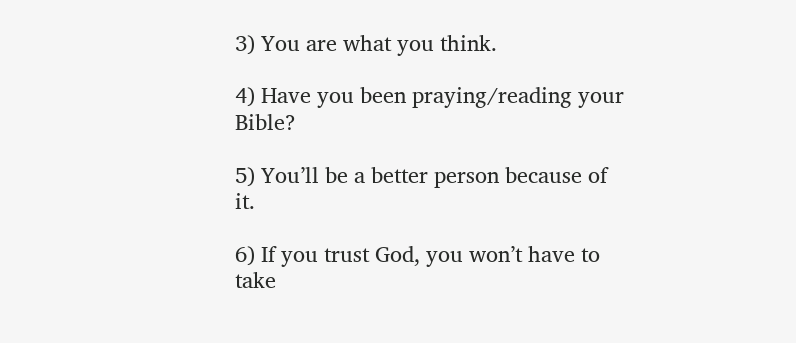3) You are what you think.

4) Have you been praying/reading your Bible?

5) You’ll be a better person because of it.

6) If you trust God, you won’t have to take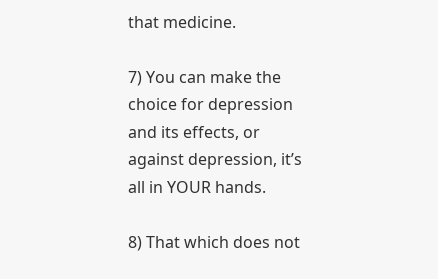that medicine.

7) You can make the choice for depression and its effects, or against depression, it’s all in YOUR hands.

8) That which does not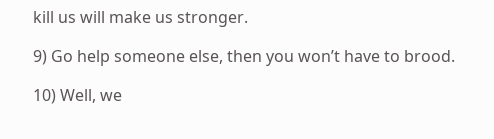kill us will make us stronger.

9) Go help someone else, then you won’t have to brood.

10) Well, we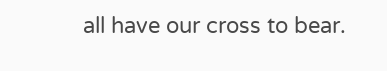all have our cross to bear.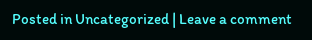Posted in Uncategorized | Leave a comment